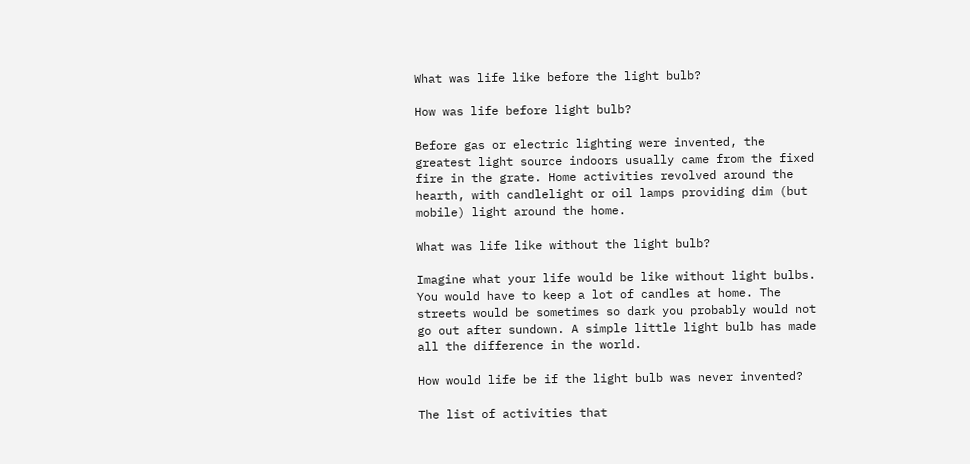What was life like before the light bulb?

How was life before light bulb?

Before gas or electric lighting were invented, the greatest light source indoors usually came from the fixed fire in the grate. Home activities revolved around the hearth, with candlelight or oil lamps providing dim (but mobile) light around the home.

What was life like without the light bulb?

Imagine what your life would be like without light bulbs. You would have to keep a lot of candles at home. The streets would be sometimes so dark you probably would not go out after sundown. A simple little light bulb has made all the difference in the world.

How would life be if the light bulb was never invented?

The list of activities that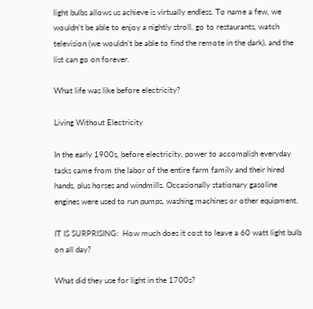light bulbs allows us achieve is virtually endless. To name a few, we wouldn’t be able to enjoy a nightly stroll, go to restaurants, watch television (we wouldn’t be able to find the remote in the dark), and the list can go on forever.

What life was like before electricity?

Living Without Electricity

In the early 1900s, before electricity, power to accomplish everyday tasks came from the labor of the entire farm family and their hired hands, plus horses and windmills. Occasionally stationary gasoline engines were used to run pumps, washing machines or other equipment.

IT IS SURPRISING:  How much does it cost to leave a 60 watt light bulb on all day?

What did they use for light in the 1700s?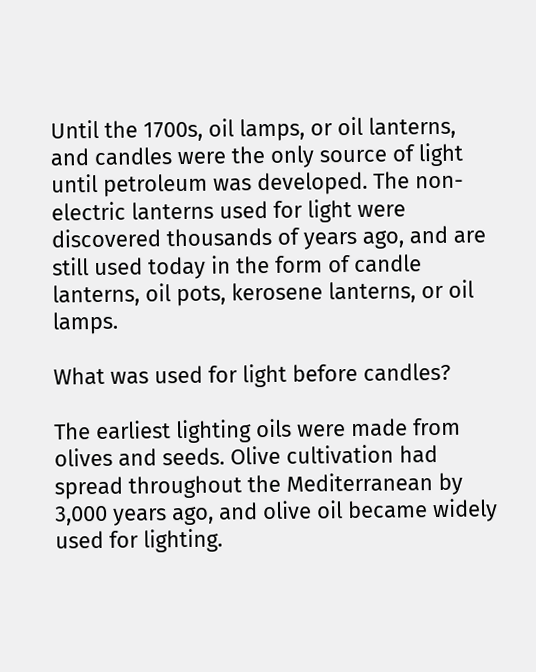Until the 1700s, oil lamps, or oil lanterns, and candles were the only source of light until petroleum was developed. The non-electric lanterns used for light were discovered thousands of years ago, and are still used today in the form of candle lanterns, oil pots, kerosene lanterns, or oil lamps.

What was used for light before candles?

The earliest lighting oils were made from olives and seeds. Olive cultivation had spread throughout the Mediterranean by 3,000 years ago, and olive oil became widely used for lighting.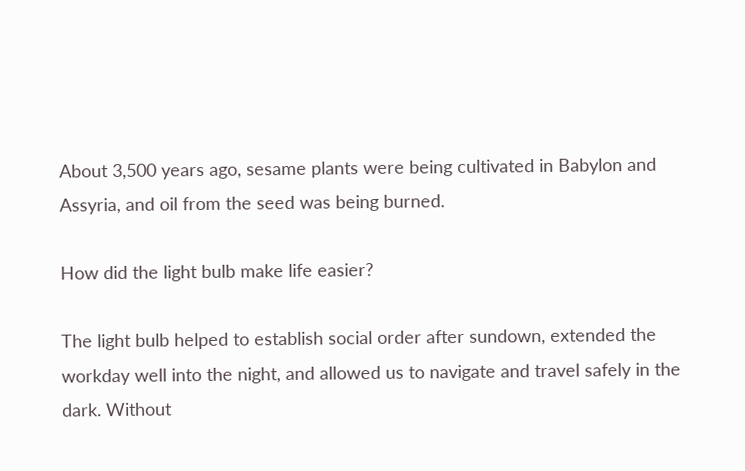About 3,500 years ago, sesame plants were being cultivated in Babylon and Assyria, and oil from the seed was being burned.

How did the light bulb make life easier?

The light bulb helped to establish social order after sundown, extended the workday well into the night, and allowed us to navigate and travel safely in the dark. Without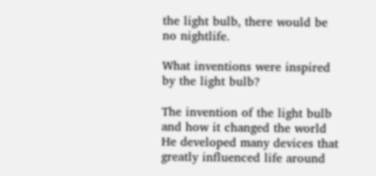the light bulb, there would be no nightlife.

What inventions were inspired by the light bulb?

The invention of the light bulb and how it changed the world He developed many devices that greatly influenced life around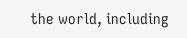the world, including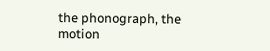the phonograph, the motion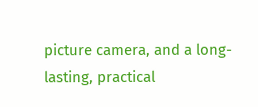picture camera, and a long-lasting, practical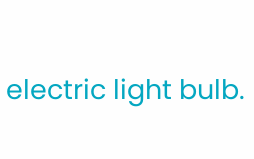electric light bulb.